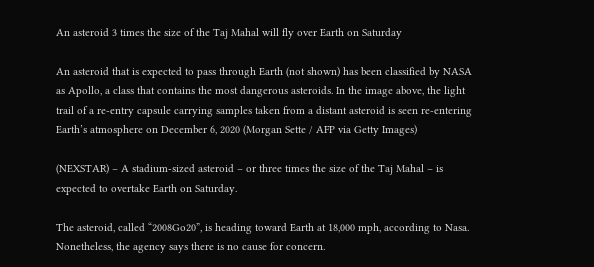An asteroid 3 times the size of the Taj Mahal will fly over Earth on Saturday

An asteroid that is expected to pass through Earth (not shown) has been classified by NASA as Apollo, a class that contains the most dangerous asteroids. In the image above, the light trail of a re-entry capsule carrying samples taken from a distant asteroid is seen re-entering Earth’s atmosphere on December 6, 2020 (Morgan Sette / AFP via Getty Images)

(NEXSTAR) – A stadium-sized asteroid – or three times the size of the Taj Mahal – is expected to overtake Earth on Saturday.

The asteroid, called “2008Go20”, is heading toward Earth at 18,000 mph, according to Nasa. Nonetheless, the agency says there is no cause for concern.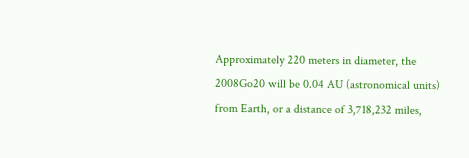Approximately 220 meters in diameter, the 2008Go20 will be 0.04 AU (astronomical units) from Earth, or a distance of 3,718,232 miles,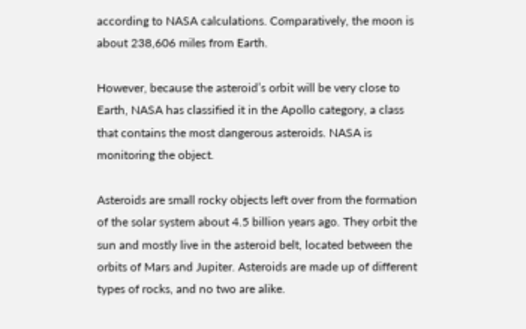according to NASA calculations. Comparatively, the moon is about 238,606 miles from Earth.

However, because the asteroid’s orbit will be very close to Earth, NASA has classified it in the Apollo category, a class that contains the most dangerous asteroids. NASA is monitoring the object.

Asteroids are small rocky objects left over from the formation of the solar system about 4.5 billion years ago. They orbit the sun and mostly live in the asteroid belt, located between the orbits of Mars and Jupiter. Asteroids are made up of different types of rocks, and no two are alike.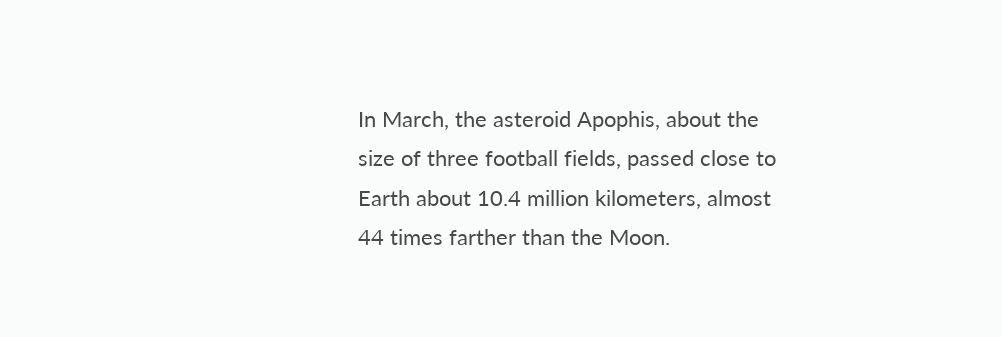In March, the asteroid Apophis, about the size of three football fields, passed close to Earth about 10.4 million kilometers, almost 44 times farther than the Moon.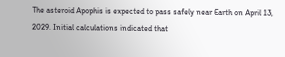The asteroid Apophis is expected to pass safely near Earth on April 13, 2029. Initial calculations indicated that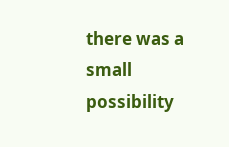there was a small possibility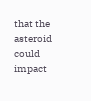that the asteroid could impact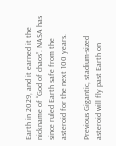Earth in 2029, and it earned it the nickname of “God of chaos”. NASA has since ruled Earth safe from the asteroid for the next 100 years.

Previous Gigantic, stadium-sized asteroid will fly past Earth on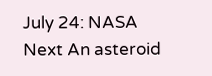July 24: NASA
Next An asteroid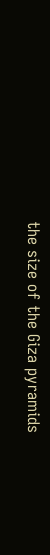the size of the Giza pyramids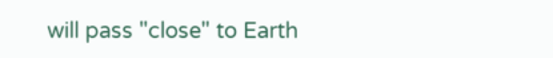will pass "close" to Earth